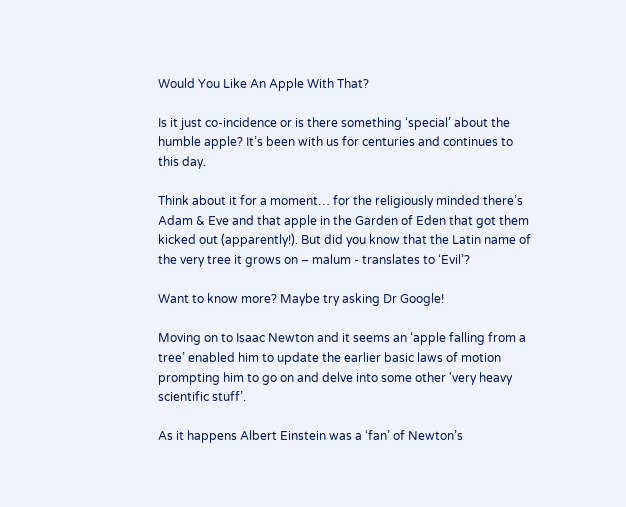Would You Like An Apple With That?

Is it just co-incidence or is there something ‘special’ about the humble apple? It’s been with us for centuries and continues to this day.

Think about it for a moment… for the religiously minded there’s Adam & Eve and that apple in the Garden of Eden that got them kicked out (apparently!). But did you know that the Latin name of the very tree it grows on – malum - translates to ‘Evil’?

Want to know more? Maybe try asking Dr Google!

Moving on to Isaac Newton and it seems an ‘apple falling from a tree’ enabled him to update the earlier basic laws of motion prompting him to go on and delve into some other 'very heavy scientific stuff’.

As it happens Albert Einstein was a ‘fan’ of Newton’s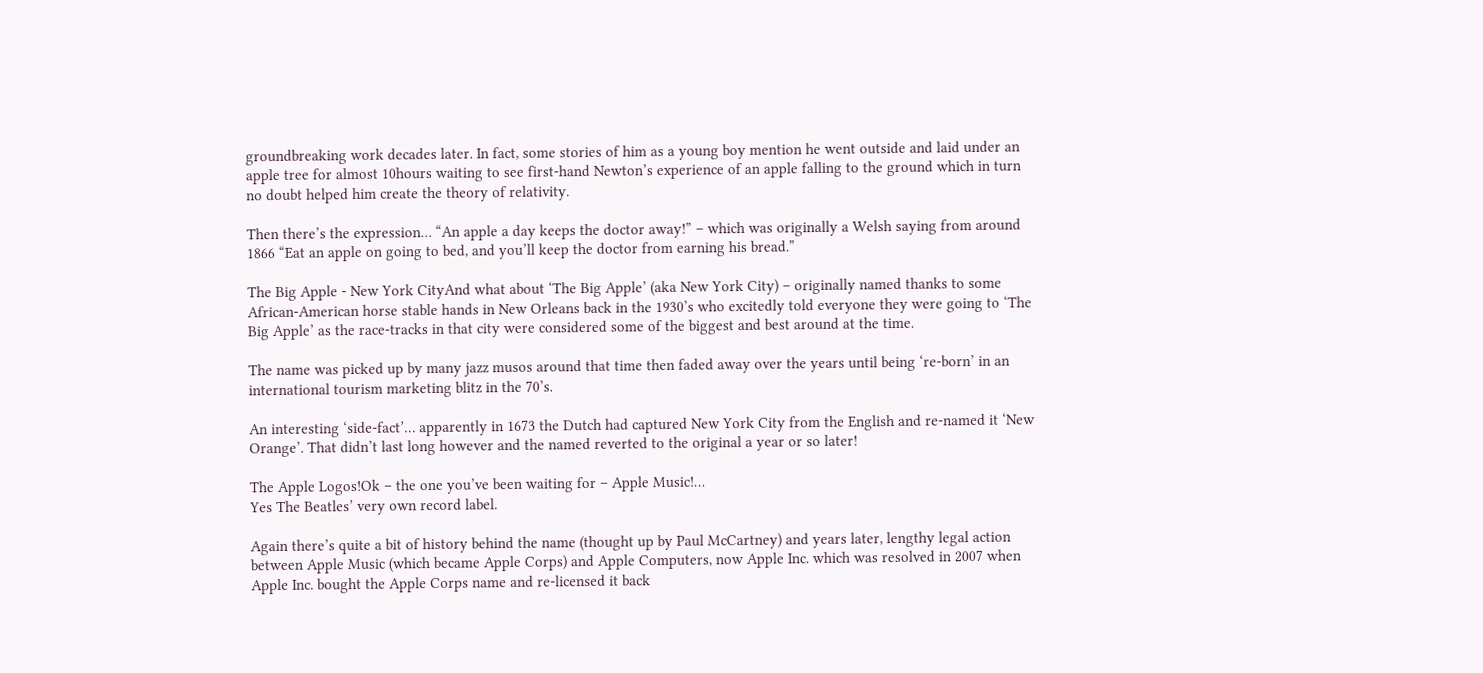groundbreaking work decades later. In fact, some stories of him as a young boy mention he went outside and laid under an apple tree for almost 10hours waiting to see first-hand Newton’s experience of an apple falling to the ground which in turn no doubt helped him create the theory of relativity.

Then there’s the expression… “An apple a day keeps the doctor away!” – which was originally a Welsh saying from around 1866 “Eat an apple on going to bed, and you’ll keep the doctor from earning his bread.”

The Big Apple - New York CityAnd what about ‘The Big Apple’ (aka New York City) – originally named thanks to some African-American horse stable hands in New Orleans back in the 1930’s who excitedly told everyone they were going to ‘The Big Apple’ as the race-tracks in that city were considered some of the biggest and best around at the time.

The name was picked up by many jazz musos around that time then faded away over the years until being ‘re-born’ in an international tourism marketing blitz in the 70’s.

An interesting ‘side-fact’… apparently in 1673 the Dutch had captured New York City from the English and re-named it ‘New Orange’. That didn’t last long however and the named reverted to the original a year or so later!

The Apple Logos!Ok – the one you’ve been waiting for – Apple Music!…
Yes The Beatles’ very own record label.

Again there’s quite a bit of history behind the name (thought up by Paul McCartney) and years later, lengthy legal action between Apple Music (which became Apple Corps) and Apple Computers, now Apple Inc. which was resolved in 2007 when Apple Inc. bought the Apple Corps name and re-licensed it back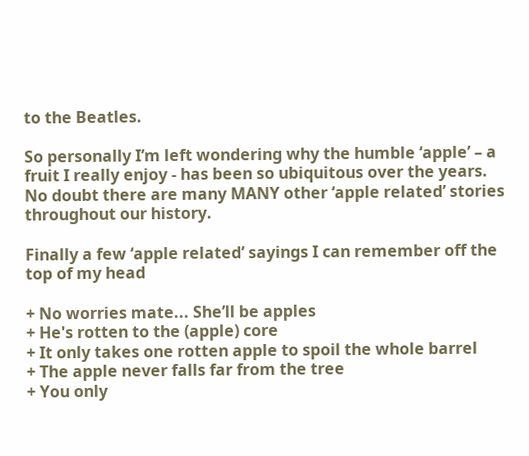to the Beatles.

So personally I’m left wondering why the humble ‘apple’ – a fruit I really enjoy - has been so ubiquitous over the years. No doubt there are many MANY other ‘apple related’ stories throughout our history.

Finally a few ‘apple related’ sayings I can remember off the top of my head

+ No worries mate... She’ll be apples
+ He's rotten to the (apple) core
+ It only takes one rotten apple to spoil the whole barrel
+ The apple never falls far from the tree
+ You only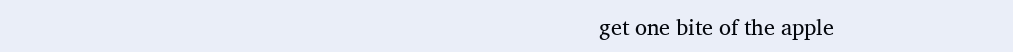get one bite of the apple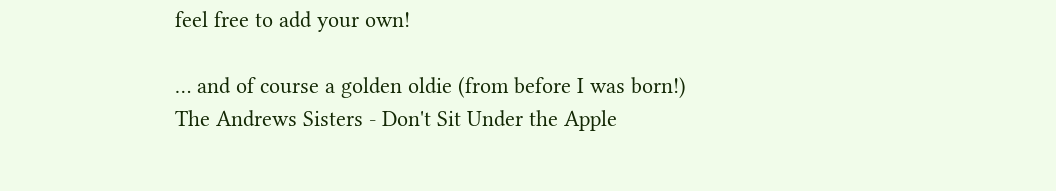feel free to add your own!

… and of course a golden oldie (from before I was born!)
The Andrews Sisters - Don't Sit Under the Apple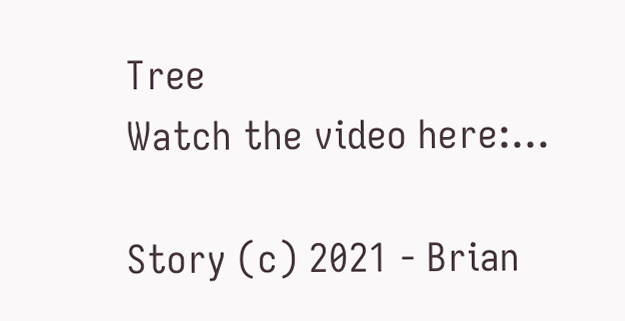Tree
Watch the video here:...

Story (c) 2021 - Brian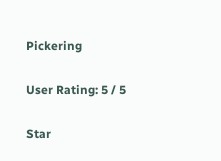Pickering

User Rating: 5 / 5

Star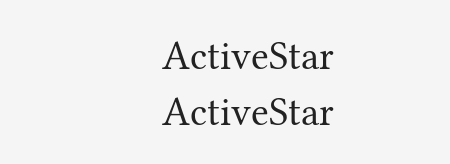ActiveStar ActiveStar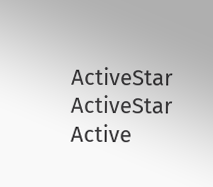ActiveStar ActiveStar Active